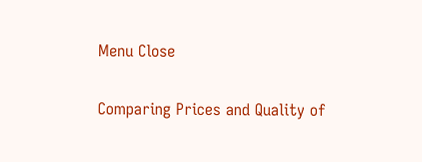Menu Close

Comparing Prices and Quality of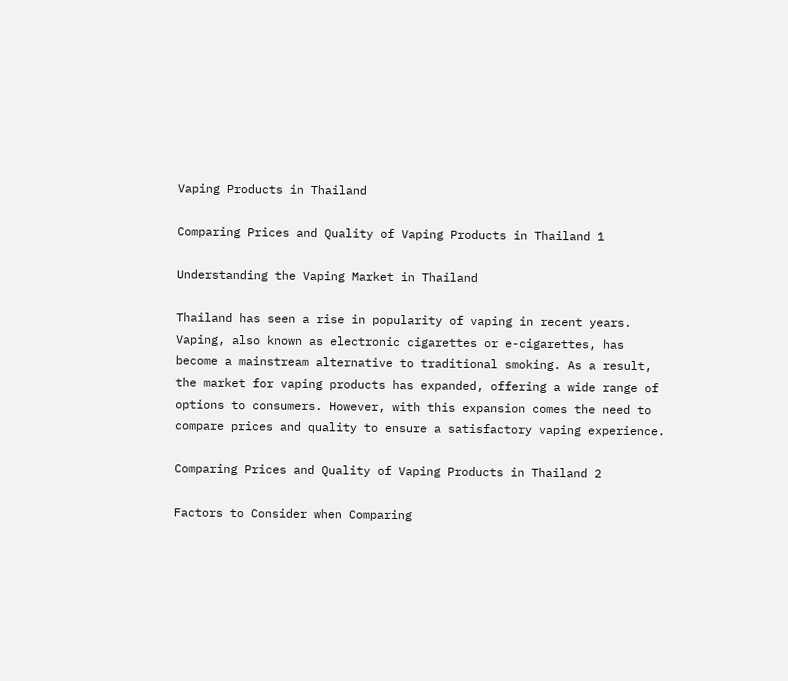Vaping Products in Thailand

Comparing Prices and Quality of Vaping Products in Thailand 1

Understanding the Vaping Market in Thailand

Thailand has seen a rise in popularity of vaping in recent years. Vaping, also known as electronic cigarettes or e-cigarettes, has become a mainstream alternative to traditional smoking. As a result, the market for vaping products has expanded, offering a wide range of options to consumers. However, with this expansion comes the need to compare prices and quality to ensure a satisfactory vaping experience.

Comparing Prices and Quality of Vaping Products in Thailand 2

Factors to Consider when Comparing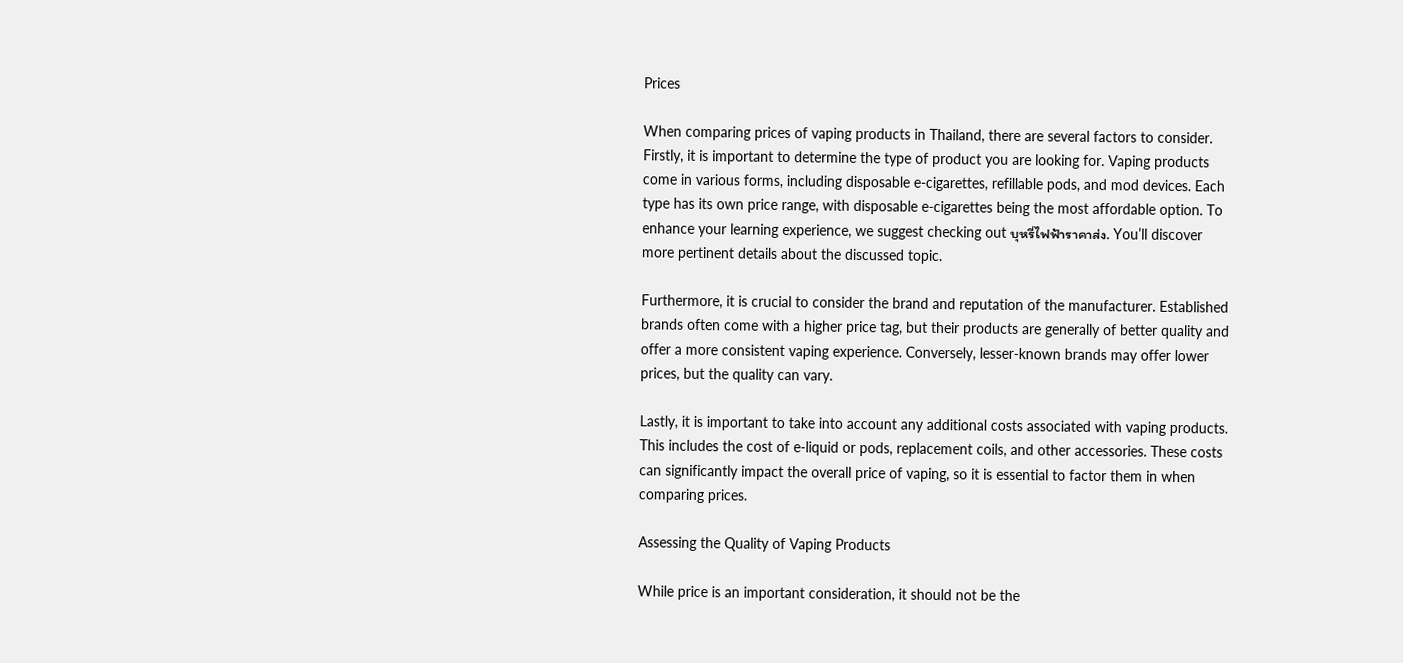Prices

When comparing prices of vaping products in Thailand, there are several factors to consider. Firstly, it is important to determine the type of product you are looking for. Vaping products come in various forms, including disposable e-cigarettes, refillable pods, and mod devices. Each type has its own price range, with disposable e-cigarettes being the most affordable option. To enhance your learning experience, we suggest checking out บุหรี่ไฟฟ้าราคาส่ง. You’ll discover more pertinent details about the discussed topic.

Furthermore, it is crucial to consider the brand and reputation of the manufacturer. Established brands often come with a higher price tag, but their products are generally of better quality and offer a more consistent vaping experience. Conversely, lesser-known brands may offer lower prices, but the quality can vary.

Lastly, it is important to take into account any additional costs associated with vaping products. This includes the cost of e-liquid or pods, replacement coils, and other accessories. These costs can significantly impact the overall price of vaping, so it is essential to factor them in when comparing prices.

Assessing the Quality of Vaping Products

While price is an important consideration, it should not be the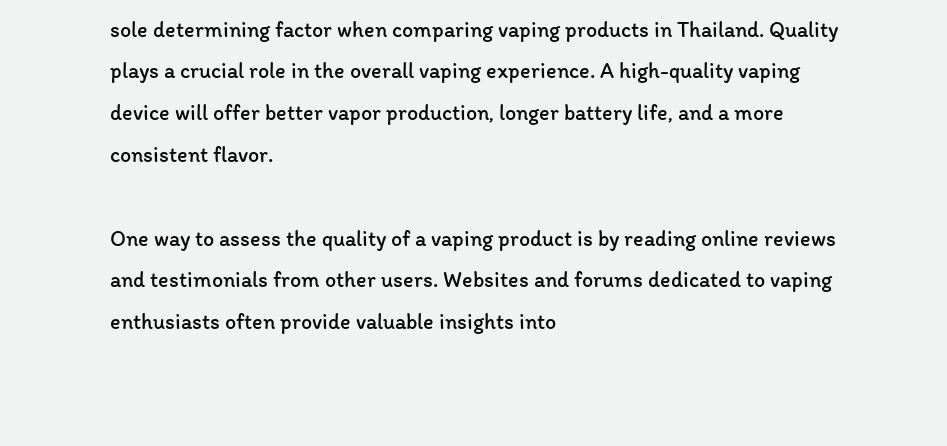sole determining factor when comparing vaping products in Thailand. Quality plays a crucial role in the overall vaping experience. A high-quality vaping device will offer better vapor production, longer battery life, and a more consistent flavor.

One way to assess the quality of a vaping product is by reading online reviews and testimonials from other users. Websites and forums dedicated to vaping enthusiasts often provide valuable insights into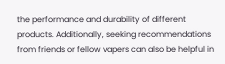the performance and durability of different products. Additionally, seeking recommendations from friends or fellow vapers can also be helpful in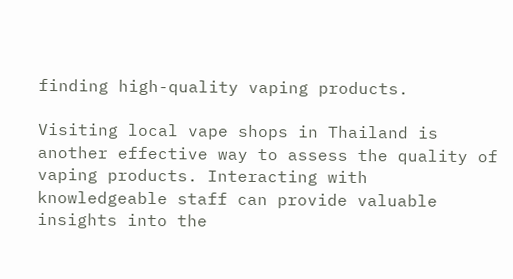finding high-quality vaping products.

Visiting local vape shops in Thailand is another effective way to assess the quality of vaping products. Interacting with knowledgeable staff can provide valuable insights into the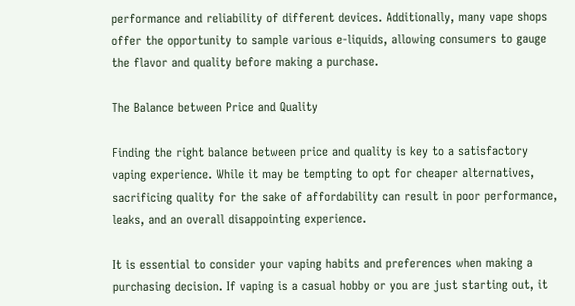performance and reliability of different devices. Additionally, many vape shops offer the opportunity to sample various e-liquids, allowing consumers to gauge the flavor and quality before making a purchase.

The Balance between Price and Quality

Finding the right balance between price and quality is key to a satisfactory vaping experience. While it may be tempting to opt for cheaper alternatives, sacrificing quality for the sake of affordability can result in poor performance, leaks, and an overall disappointing experience.

It is essential to consider your vaping habits and preferences when making a purchasing decision. If vaping is a casual hobby or you are just starting out, it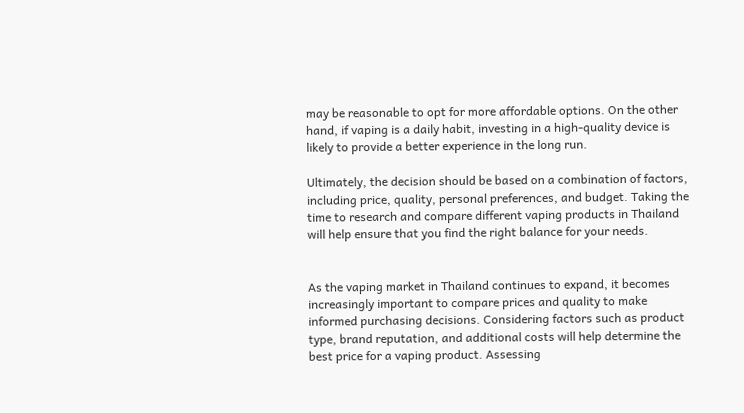may be reasonable to opt for more affordable options. On the other hand, if vaping is a daily habit, investing in a high-quality device is likely to provide a better experience in the long run.

Ultimately, the decision should be based on a combination of factors, including price, quality, personal preferences, and budget. Taking the time to research and compare different vaping products in Thailand will help ensure that you find the right balance for your needs.


As the vaping market in Thailand continues to expand, it becomes increasingly important to compare prices and quality to make informed purchasing decisions. Considering factors such as product type, brand reputation, and additional costs will help determine the best price for a vaping product. Assessing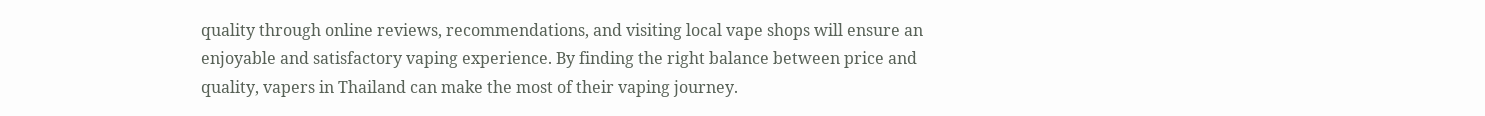quality through online reviews, recommendations, and visiting local vape shops will ensure an enjoyable and satisfactory vaping experience. By finding the right balance between price and quality, vapers in Thailand can make the most of their vaping journey.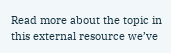Read more about the topic in this external resource we’ve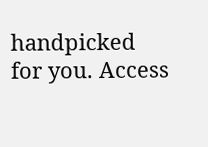handpicked for you. Access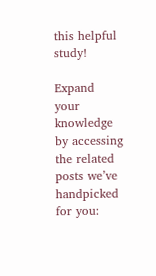this helpful study!

Expand your knowledge by accessing the related posts we’ve handpicked for you: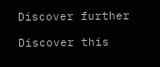Discover further

Discover this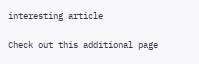interesting article

Check out this additional page